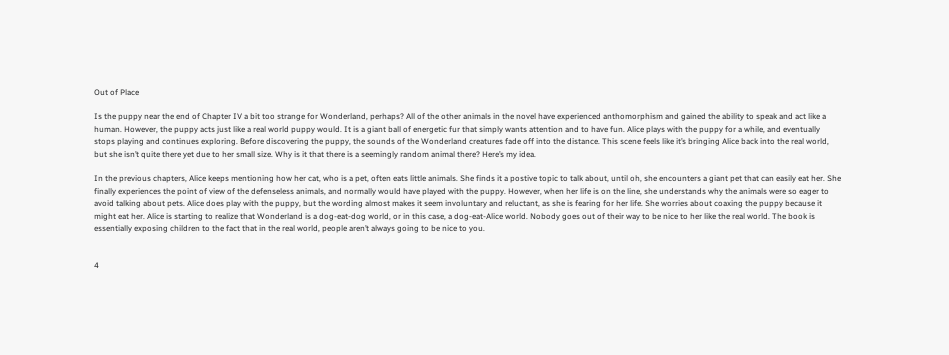Out of Place

Is the puppy near the end of Chapter IV a bit too strange for Wonderland, perhaps? All of the other animals in the novel have experienced anthomorphism and gained the ability to speak and act like a human. However, the puppy acts just like a real world puppy would. It is a giant ball of energetic fur that simply wants attention and to have fun. Alice plays with the puppy for a while, and eventually stops playing and continues exploring. Before discovering the puppy, the sounds of the Wonderland creatures fade off into the distance. This scene feels like it’s bringing Alice back into the real world, but she isn’t quite there yet due to her small size. Why is it that there is a seemingly random animal there? Here’s my idea.

In the previous chapters, Alice keeps mentioning how her cat, who is a pet, often eats little animals. She finds it a postive topic to talk about, until oh, she encounters a giant pet that can easily eat her. She finally experiences the point of view of the defenseless animals, and normally would have played with the puppy. However, when her life is on the line, she understands why the animals were so eager to avoid talking about pets. Alice does play with the puppy, but the wording almost makes it seem involuntary and reluctant, as she is fearing for her life. She worries about coaxing the puppy because it might eat her. Alice is starting to realize that Wonderland is a dog-eat-dog world, or in this case, a dog-eat-Alice world. Nobody goes out of their way to be nice to her like the real world. The book is essentially exposing children to the fact that in the real world, people aren’t always going to be nice to you.


4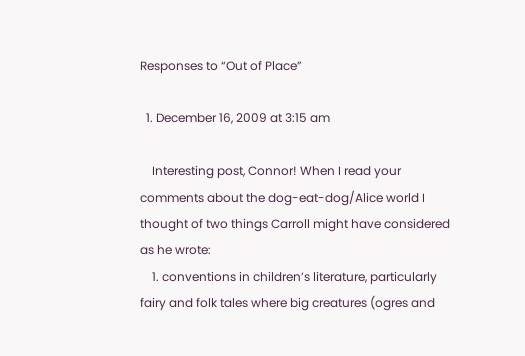Responses to “Out of Place”

  1. December 16, 2009 at 3:15 am

    Interesting post, Connor! When I read your comments about the dog-eat-dog/Alice world I thought of two things Carroll might have considered as he wrote:
    1. conventions in children’s literature, particularly fairy and folk tales where big creatures (ogres and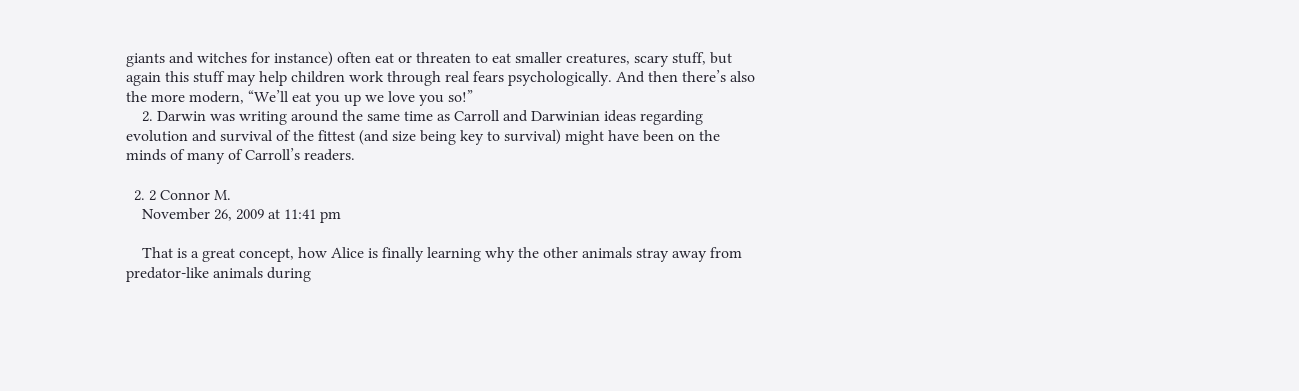giants and witches for instance) often eat or threaten to eat smaller creatures, scary stuff, but again this stuff may help children work through real fears psychologically. And then there’s also the more modern, “We’ll eat you up we love you so!”
    2. Darwin was writing around the same time as Carroll and Darwinian ideas regarding evolution and survival of the fittest (and size being key to survival) might have been on the minds of many of Carroll’s readers.

  2. 2 Connor M.
    November 26, 2009 at 11:41 pm

    That is a great concept, how Alice is finally learning why the other animals stray away from predator-like animals during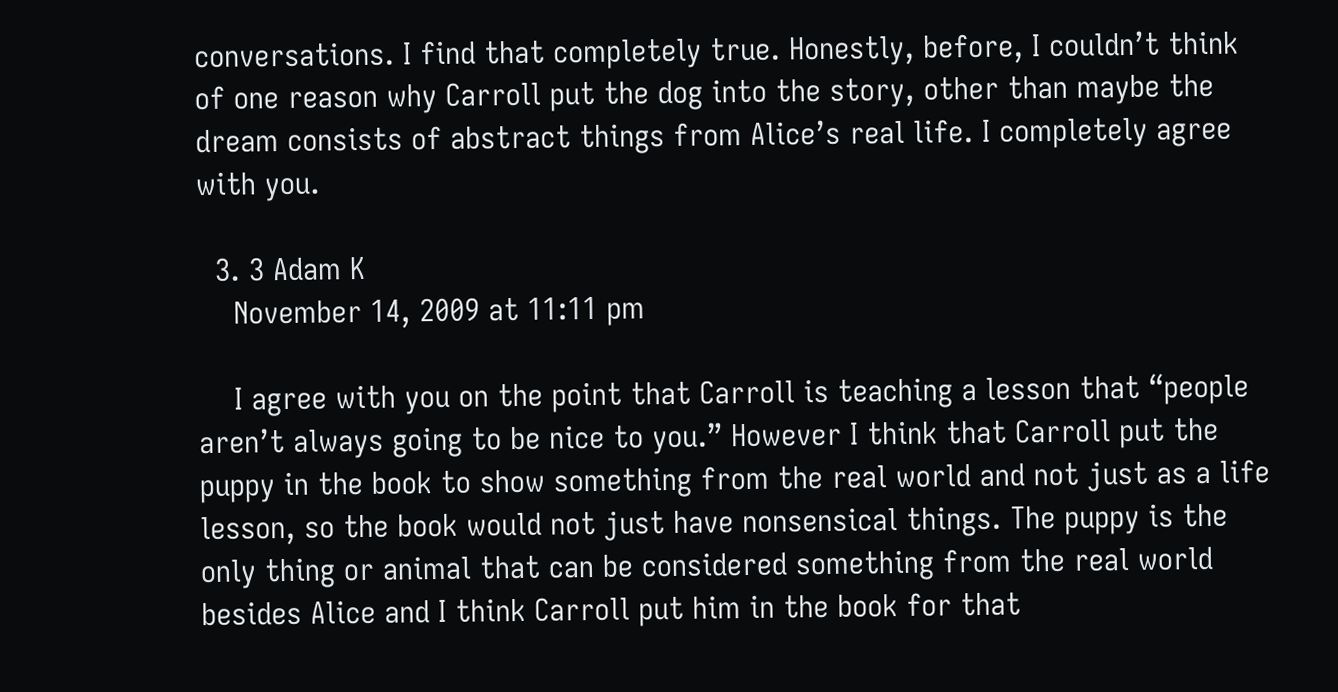conversations. I find that completely true. Honestly, before, I couldn’t think of one reason why Carroll put the dog into the story, other than maybe the dream consists of abstract things from Alice’s real life. I completely agree with you.

  3. 3 Adam K
    November 14, 2009 at 11:11 pm

    I agree with you on the point that Carroll is teaching a lesson that “people aren’t always going to be nice to you.” However I think that Carroll put the puppy in the book to show something from the real world and not just as a life lesson, so the book would not just have nonsensical things. The puppy is the only thing or animal that can be considered something from the real world besides Alice and I think Carroll put him in the book for that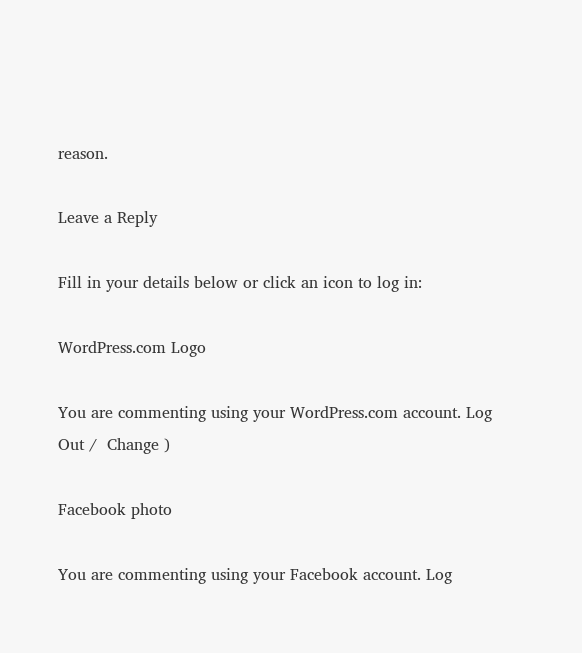reason.

Leave a Reply

Fill in your details below or click an icon to log in:

WordPress.com Logo

You are commenting using your WordPress.com account. Log Out /  Change )

Facebook photo

You are commenting using your Facebook account. Log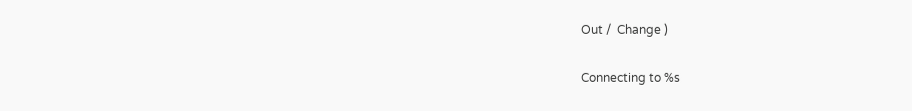Out /  Change )

Connecting to %s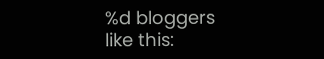%d bloggers like this: